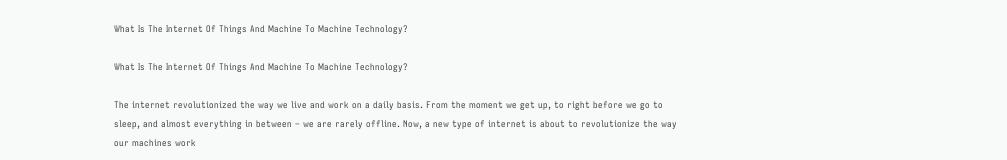What Is The Internet Of Things And Machine To Machine Technology?

What Is The Internet Of Things And Machine To Machine Technology?

The internet revolutionized the way we live and work on a daily basis. From the moment we get up, to right before we go to sleep, and almost everything in between – we are rarely offline. Now, a new type of internet is about to revolutionize the way our machines work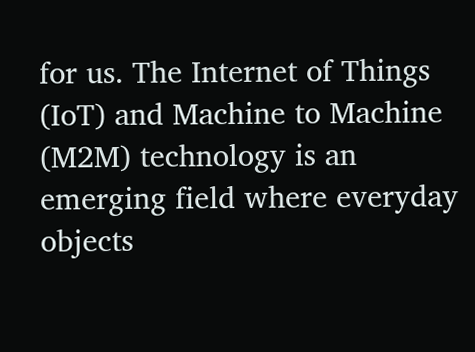for us. The Internet of Things (IoT) and Machine to Machine (M2M) technology is an emerging field where everyday objects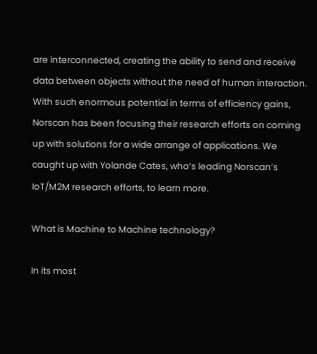are interconnected, creating the ability to send and receive data between objects without the need of human interaction. With such enormous potential in terms of efficiency gains, Norscan has been focusing their research efforts on coming up with solutions for a wide arrange of applications. We caught up with Yolande Cates, who’s leading Norscan’s IoT/M2M research efforts, to learn more.

What is Machine to Machine technology?

In its most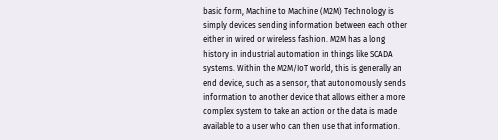basic form, Machine to Machine (M2M) Technology is simply devices sending information between each other either in wired or wireless fashion. M2M has a long history in industrial automation in things like SCADA systems. Within the M2M/IoT world, this is generally an end device, such as a sensor, that autonomously sends information to another device that allows either a more complex system to take an action or the data is made available to a user who can then use that information.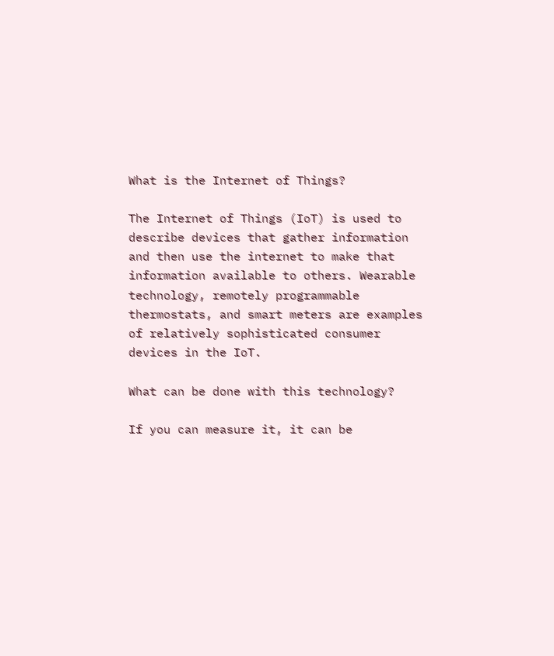What is the Internet of Things?

The Internet of Things (IoT) is used to describe devices that gather information and then use the internet to make that information available to others. Wearable technology, remotely programmable thermostats, and smart meters are examples of relatively sophisticated consumer devices in the IoT.

What can be done with this technology?

If you can measure it, it can be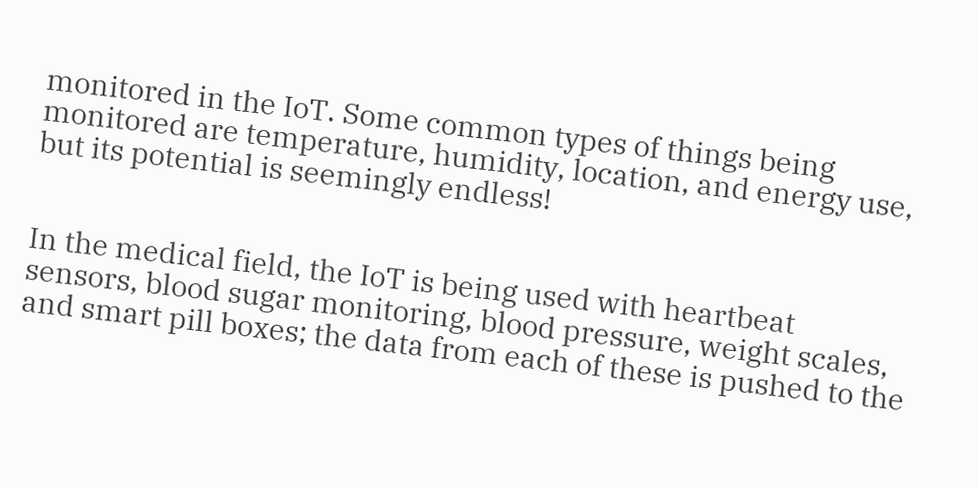monitored in the IoT. Some common types of things being monitored are temperature, humidity, location, and energy use, but its potential is seemingly endless!


In the medical field, the IoT is being used with heartbeat sensors, blood sugar monitoring, blood pressure, weight scales, and smart pill boxes; the data from each of these is pushed to the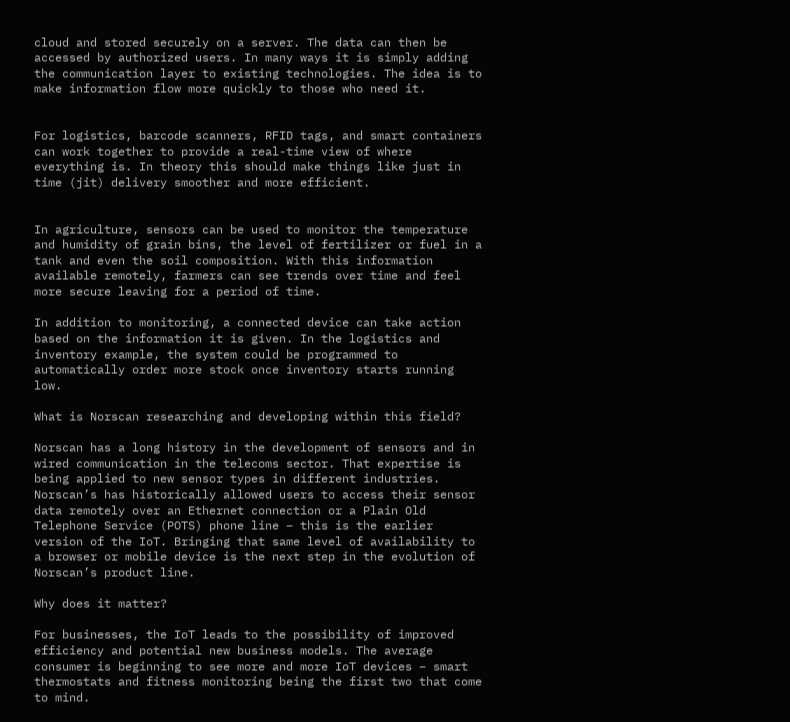cloud and stored securely on a server. The data can then be accessed by authorized users. In many ways it is simply adding the communication layer to existing technologies. The idea is to make information flow more quickly to those who need it.


For logistics, barcode scanners, RFID tags, and smart containers can work together to provide a real-time view of where everything is. In theory this should make things like just in time (jit) delivery smoother and more efficient.


In agriculture, sensors can be used to monitor the temperature and humidity of grain bins, the level of fertilizer or fuel in a tank and even the soil composition. With this information available remotely, farmers can see trends over time and feel more secure leaving for a period of time.

In addition to monitoring, a connected device can take action based on the information it is given. In the logistics and inventory example, the system could be programmed to automatically order more stock once inventory starts running low.

What is Norscan researching and developing within this field?

Norscan has a long history in the development of sensors and in wired communication in the telecoms sector. That expertise is being applied to new sensor types in different industries. Norscan’s has historically allowed users to access their sensor data remotely over an Ethernet connection or a Plain Old Telephone Service (POTS) phone line – this is the earlier version of the IoT. Bringing that same level of availability to a browser or mobile device is the next step in the evolution of Norscan’s product line.

Why does it matter?

For businesses, the IoT leads to the possibility of improved efficiency and potential new business models. The average consumer is beginning to see more and more IoT devices – smart thermostats and fitness monitoring being the first two that come to mind.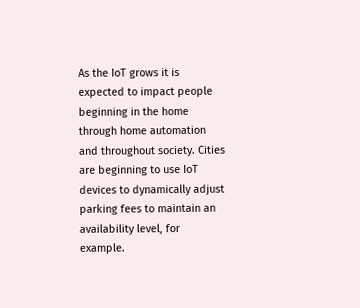As the IoT grows it is expected to impact people beginning in the home through home automation and throughout society. Cities are beginning to use IoT devices to dynamically adjust parking fees to maintain an availability level, for example.